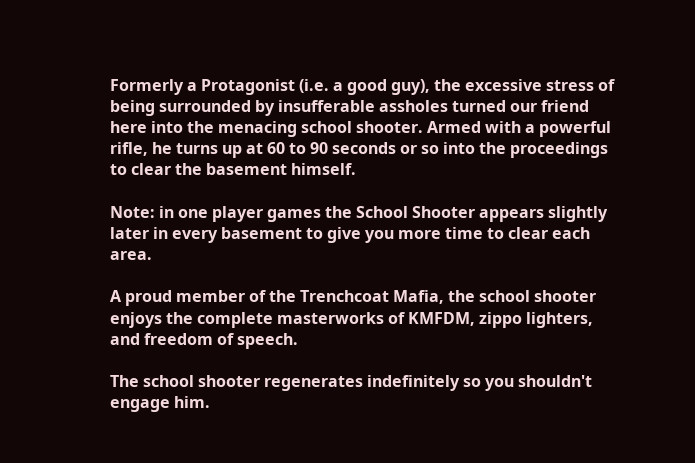Formerly a Protagonist (i.e. a good guy), the excessive stress of being surrounded by insufferable assholes turned our friend here into the menacing school shooter. Armed with a powerful rifle, he turns up at 60 to 90 seconds or so into the proceedings to clear the basement himself.

Note: in one player games the School Shooter appears slightly later in every basement to give you more time to clear each area.

A proud member of the Trenchcoat Mafia, the school shooter enjoys the complete masterworks of KMFDM, zippo lighters, and freedom of speech.

The school shooter regenerates indefinitely so you shouldn't engage him.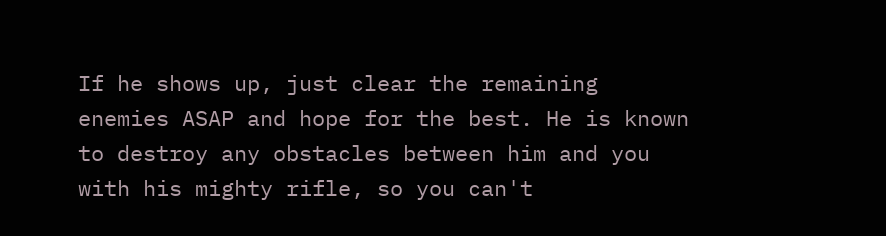If he shows up, just clear the remaining enemies ASAP and hope for the best. He is known to destroy any obstacles between him and you with his mighty rifle, so you can't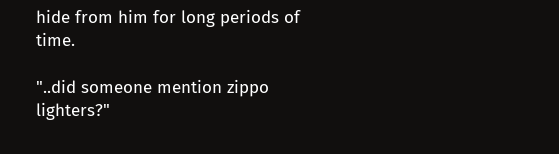hide from him for long periods of time.

"..did someone mention zippo lighters?"